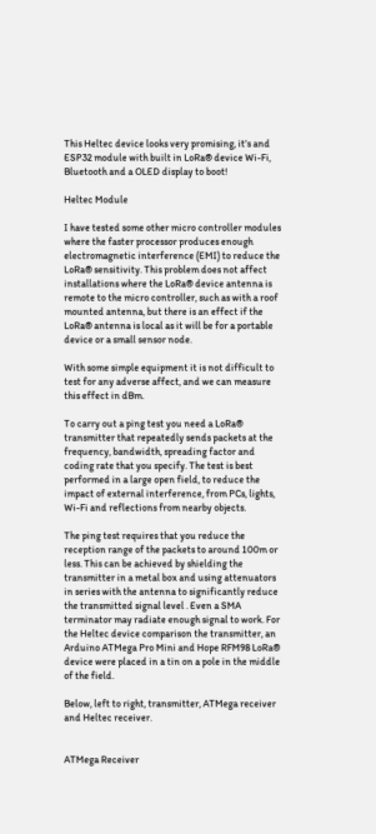This Heltec device looks very promising, it’s and ESP32 module with built in LoRa® device Wi-Fi, Bluetooth and a OLED display to boot!

Heltec Module

I have tested some other micro controller modules where the faster processor produces enough electromagnetic interference (EMI) to reduce the LoRa® sensitivity. This problem does not affect installations where the LoRa® device antenna is remote to the micro controller, such as with a roof mounted antenna, but there is an effect if the LoRa® antenna is local as it will be for a portable device or a small sensor node.

With some simple equipment it is not difficult to test for any adverse affect, and we can measure this effect in dBm.

To carry out a ping test you need a LoRa® transmitter that repeatedly sends packets at the frequency, bandwidth, spreading factor and coding rate that you specify. The test is best performed in a large open field, to reduce the impact of external interference, from PCs, lights, Wi-Fi and reflections from nearby objects.

The ping test requires that you reduce the reception range of the packets to around 100m or less. This can be achieved by shielding the transmitter in a metal box and using attenuators in series with the antenna to significantly reduce the transmitted signal level . Even a SMA terminator may radiate enough signal to work. For the Heltec device comparison the transmitter, an Arduino ATMega Pro Mini and Hope RFM98 LoRa® device were placed in a tin on a pole in the middle of the field.

Below, left to right, transmitter, ATMega receiver and Heltec receiver.


ATMega Receiver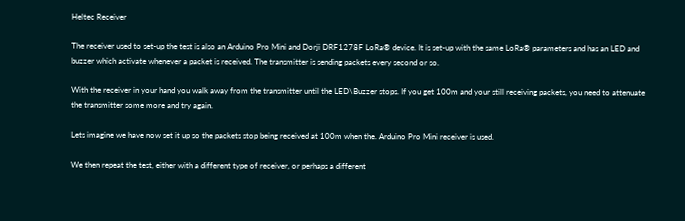Heltec Receiver

The receiver used to set-up the test is also an Arduino Pro Mini and Dorji DRF1278F LoRa® device. It is set-up with the same LoRa® parameters and has an LED and buzzer which activate whenever a packet is received. The transmitter is sending packets every second or so.

With the receiver in your hand you walk away from the transmitter until the LED\Buzzer stops. If you get 100m and your still receiving packets, you need to attenuate the transmitter some more and try again.

Lets imagine we have now set it up so the packets stop being received at 100m when the. Arduino Pro Mini receiver is used.

We then repeat the test, either with a different type of receiver, or perhaps a different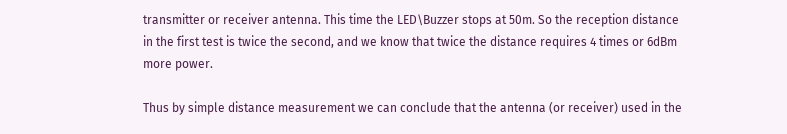transmitter or receiver antenna. This time the LED\Buzzer stops at 50m. So the reception distance in the first test is twice the second, and we know that twice the distance requires 4 times or 6dBm more power.

Thus by simple distance measurement we can conclude that the antenna (or receiver) used in the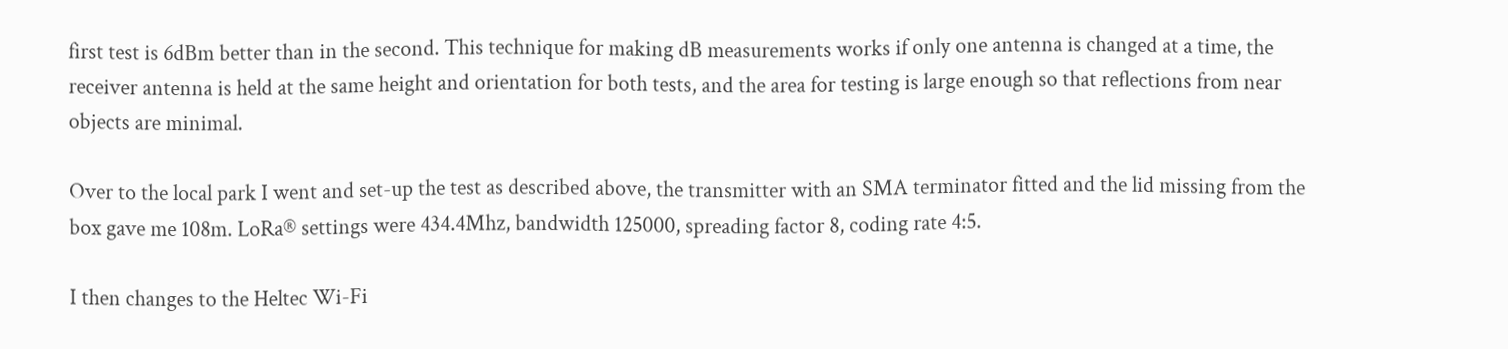first test is 6dBm better than in the second. This technique for making dB measurements works if only one antenna is changed at a time, the receiver antenna is held at the same height and orientation for both tests, and the area for testing is large enough so that reflections from near objects are minimal.

Over to the local park I went and set-up the test as described above, the transmitter with an SMA terminator fitted and the lid missing from the box gave me 108m. LoRa® settings were 434.4Mhz, bandwidth 125000, spreading factor 8, coding rate 4:5.

I then changes to the Heltec Wi-Fi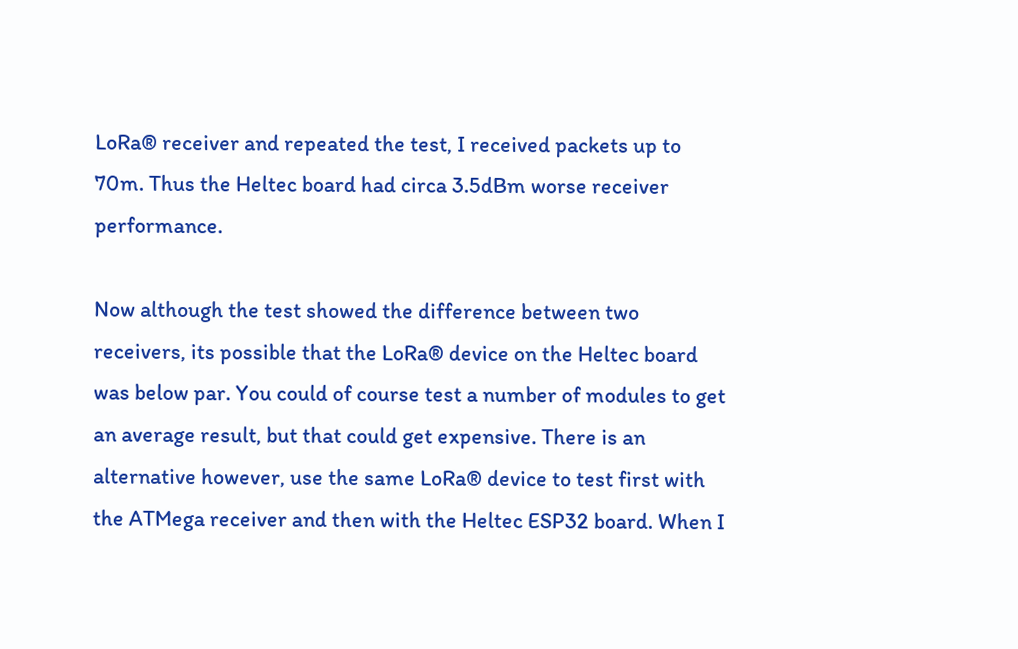LoRa® receiver and repeated the test, I received packets up to 70m. Thus the Heltec board had circa 3.5dBm worse receiver performance.

Now although the test showed the difference between two receivers, its possible that the LoRa® device on the Heltec board was below par. You could of course test a number of modules to get an average result, but that could get expensive. There is an alternative however, use the same LoRa® device to test first with the ATMega receiver and then with the Heltec ESP32 board. When I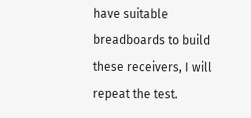have suitable breadboards to build these receivers, I will repeat the test.